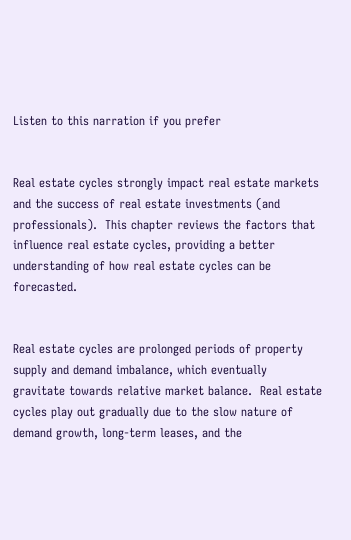Listen to this narration if you prefer


Real estate cycles strongly impact real estate markets and the success of real estate investments (and professionals).  This chapter reviews the factors that influence real estate cycles, providing a better understanding of how real estate cycles can be forecasted.


Real estate cycles are prolonged periods of property supply and demand imbalance, which eventually gravitate towards relative market balance.  Real estate cycles play out gradually due to the slow nature of demand growth, long-term leases, and the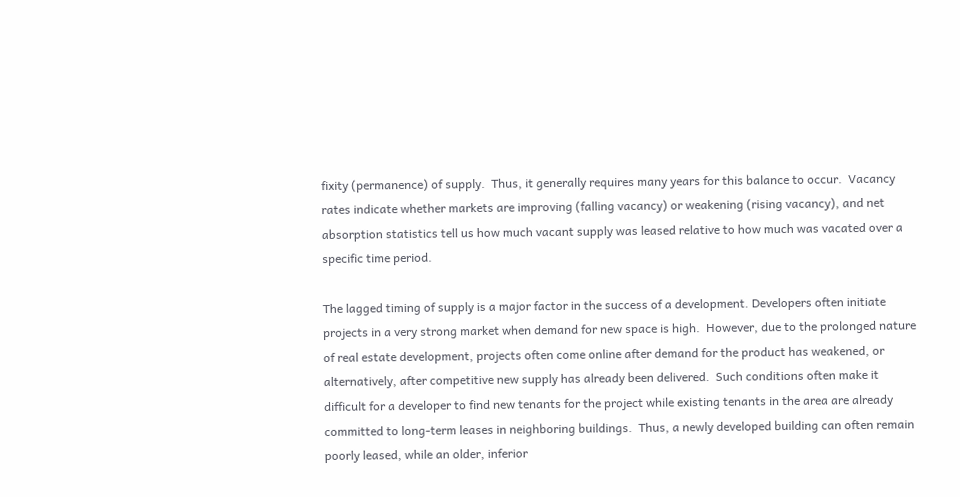fixity (permanence) of supply.  Thus, it generally requires many years for this balance to occur.  Vacancy rates indicate whether markets are improving (falling vacancy) or weakening (rising vacancy), and net absorption statistics tell us how much vacant supply was leased relative to how much was vacated over a specific time period.

The lagged timing of supply is a major factor in the success of a development. Developers often initiate projects in a very strong market when demand for new space is high.  However, due to the prolonged nature of real estate development, projects often come online after demand for the product has weakened, or alternatively, after competitive new supply has already been delivered.  Such conditions often make it difficult for a developer to find new tenants for the project while existing tenants in the area are already committed to long-term leases in neighboring buildings.  Thus, a newly developed building can often remain poorly leased, while an older, inferior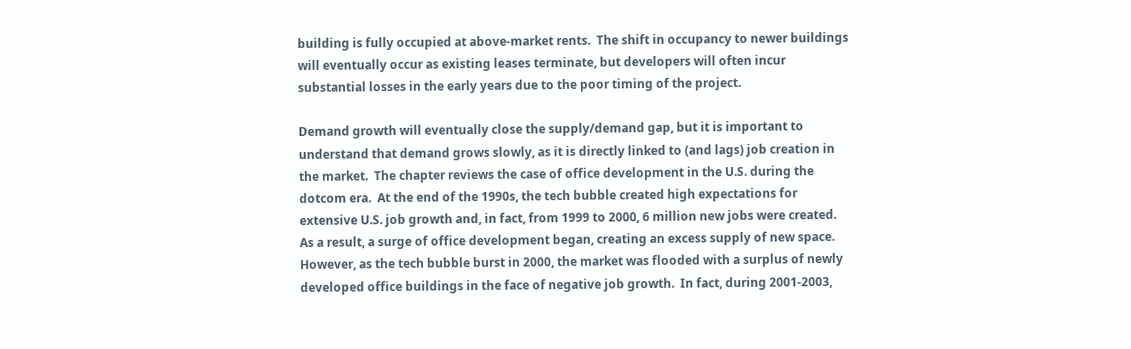building is fully occupied at above-market rents.  The shift in occupancy to newer buildings will eventually occur as existing leases terminate, but developers will often incur substantial losses in the early years due to the poor timing of the project.

Demand growth will eventually close the supply/demand gap, but it is important to understand that demand grows slowly, as it is directly linked to (and lags) job creation in the market.  The chapter reviews the case of office development in the U.S. during the dotcom era.  At the end of the 1990s, the tech bubble created high expectations for extensive U.S. job growth and, in fact, from 1999 to 2000, 6 million new jobs were created.  As a result, a surge of office development began, creating an excess supply of new space.  However, as the tech bubble burst in 2000, the market was flooded with a surplus of newly developed office buildings in the face of negative job growth.  In fact, during 2001-2003,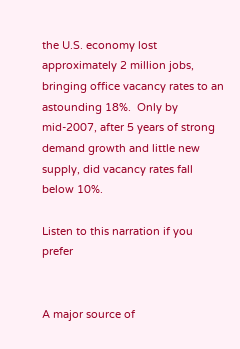the U.S. economy lost approximately 2 million jobs, bringing office vacancy rates to an astounding 18%.  Only by mid-2007, after 5 years of strong demand growth and little new supply, did vacancy rates fall below 10%.

Listen to this narration if you prefer


A major source of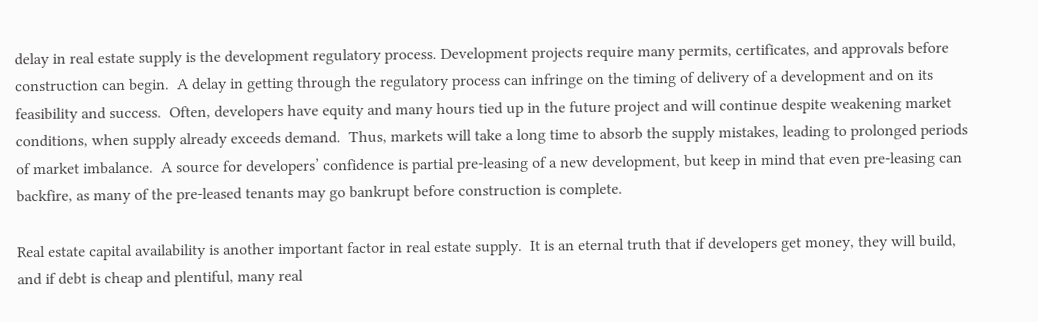delay in real estate supply is the development regulatory process. Development projects require many permits, certificates, and approvals before construction can begin.  A delay in getting through the regulatory process can infringe on the timing of delivery of a development and on its feasibility and success.  Often, developers have equity and many hours tied up in the future project and will continue despite weakening market conditions, when supply already exceeds demand.  Thus, markets will take a long time to absorb the supply mistakes, leading to prolonged periods of market imbalance.  A source for developers’ confidence is partial pre-leasing of a new development, but keep in mind that even pre-leasing can backfire, as many of the pre-leased tenants may go bankrupt before construction is complete.

Real estate capital availability is another important factor in real estate supply.  It is an eternal truth that if developers get money, they will build, and if debt is cheap and plentiful, many real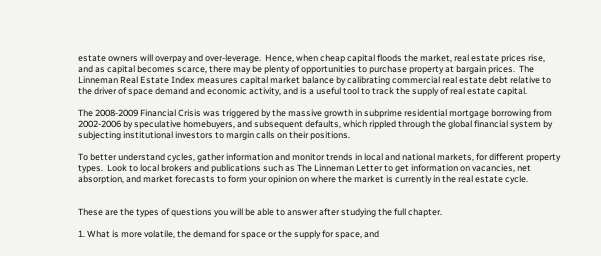estate owners will overpay and over-leverage.  Hence, when cheap capital floods the market, real estate prices rise, and as capital becomes scarce, there may be plenty of opportunities to purchase property at bargain prices.  The Linneman Real Estate Index measures capital market balance by calibrating commercial real estate debt relative to the driver of space demand and economic activity, and is a useful tool to track the supply of real estate capital.

The 2008-2009 Financial Crisis was triggered by the massive growth in subprime residential mortgage borrowing from 2002-2006 by speculative homebuyers, and subsequent defaults, which rippled through the global financial system by subjecting institutional investors to margin calls on their positions.

To better understand cycles, gather information and monitor trends in local and national markets, for different property types.  Look to local brokers and publications such as The Linneman Letter to get information on vacancies, net absorption, and market forecasts to form your opinion on where the market is currently in the real estate cycle.


These are the types of questions you will be able to answer after studying the full chapter.

1. What is more volatile, the demand for space or the supply for space, and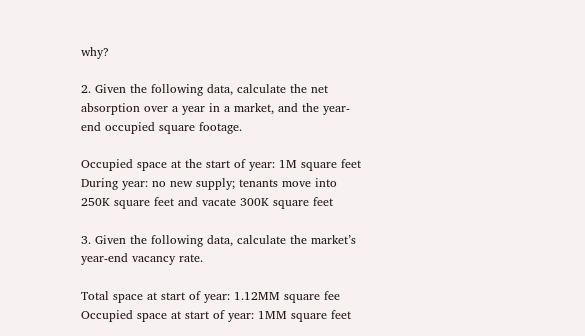why?

2. Given the following data, calculate the net absorption over a year in a market, and the year-end occupied square footage.

Occupied space at the start of year: 1M square feet
During year: no new supply; tenants move into 250K square feet and vacate 300K square feet

3. Given the following data, calculate the market’s year-end vacancy rate.

Total space at start of year: 1.12MM square fee
Occupied space at start of year: 1MM square feet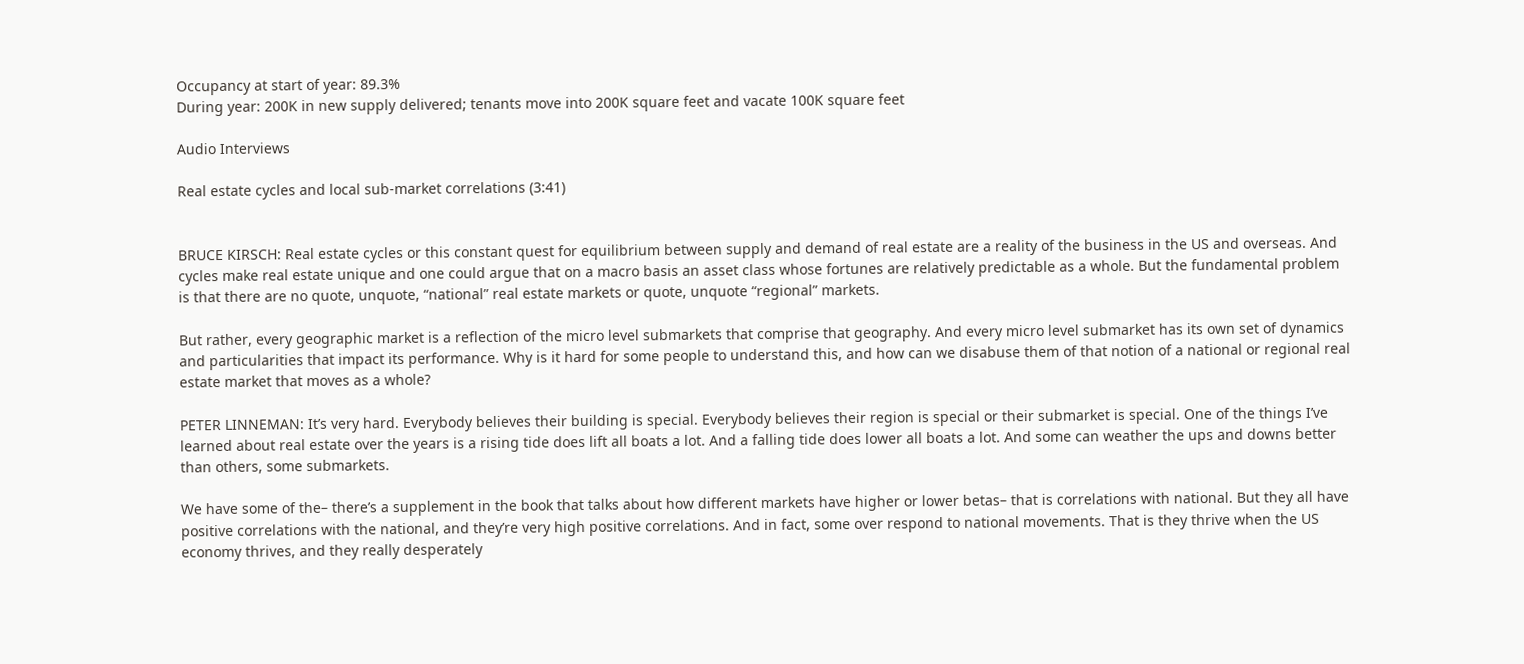Occupancy at start of year: 89.3%
During year: 200K in new supply delivered; tenants move into 200K square feet and vacate 100K square feet

Audio Interviews

Real estate cycles and local sub-market correlations (3:41)


BRUCE KIRSCH: Real estate cycles or this constant quest for equilibrium between supply and demand of real estate are a reality of the business in the US and overseas. And cycles make real estate unique and one could argue that on a macro basis an asset class whose fortunes are relatively predictable as a whole. But the fundamental problem is that there are no quote, unquote, “national” real estate markets or quote, unquote “regional” markets.

But rather, every geographic market is a reflection of the micro level submarkets that comprise that geography. And every micro level submarket has its own set of dynamics and particularities that impact its performance. Why is it hard for some people to understand this, and how can we disabuse them of that notion of a national or regional real estate market that moves as a whole?

PETER LINNEMAN: It’s very hard. Everybody believes their building is special. Everybody believes their region is special or their submarket is special. One of the things I’ve learned about real estate over the years is a rising tide does lift all boats a lot. And a falling tide does lower all boats a lot. And some can weather the ups and downs better than others, some submarkets.

We have some of the– there’s a supplement in the book that talks about how different markets have higher or lower betas– that is correlations with national. But they all have positive correlations with the national, and they’re very high positive correlations. And in fact, some over respond to national movements. That is they thrive when the US economy thrives, and they really desperately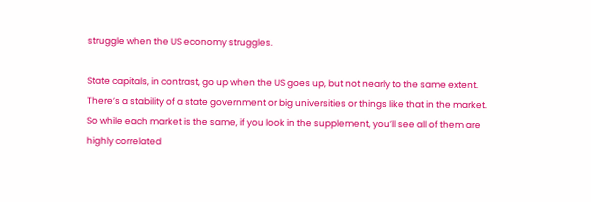struggle when the US economy struggles.

State capitals, in contrast, go up when the US goes up, but not nearly to the same extent. There’s a stability of a state government or big universities or things like that in the market. So while each market is the same, if you look in the supplement, you’ll see all of them are highly correlated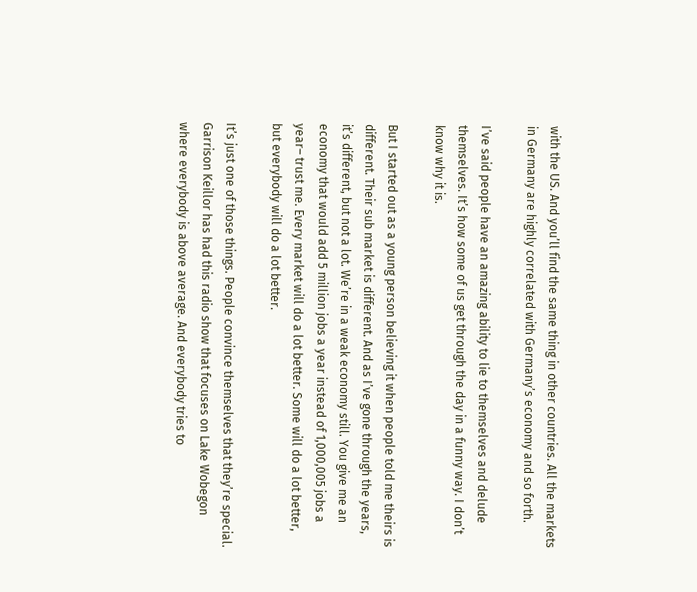with the US. And you’ll find the same thing in other countries. All the markets in Germany are highly correlated with Germany’s economy and so forth.

I’ve said people have an amazing ability to lie to themselves and delude themselves. It’s how some of us get through the day in a funny way. I don’t know why it is.

But I started out as a young person believing it when people told me theirs is different. Their sub market is different. And as I’ve gone through the years, it’s different, but not a lot. We’re in a weak economy still. You give me an economy that would add 5 million jobs a year instead of 1,000,005 jobs a year– trust me. Every market will do a lot better. Some will do a lot better, but everybody will do a lot better.

It’s just one of those things. People convince themselves that they’re special. Garrison Keillor has had this radio show that focuses on Lake Wobegon where everybody is above average. And everybody tries to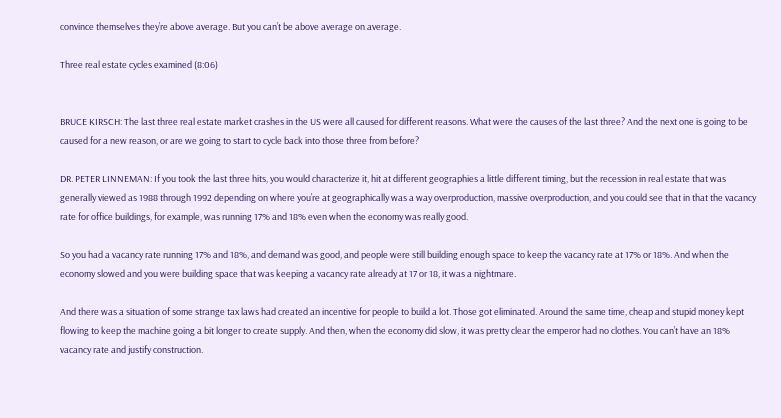convince themselves they’re above average. But you can’t be above average on average.

Three real estate cycles examined (8:06)


BRUCE KIRSCH: The last three real estate market crashes in the US were all caused for different reasons. What were the causes of the last three? And the next one is going to be caused for a new reason, or are we going to start to cycle back into those three from before?

DR. PETER LINNEMAN: If you took the last three hits, you would characterize it, hit at different geographies a little different timing, but the recession in real estate that was generally viewed as 1988 through 1992 depending on where you’re at geographically was a way overproduction, massive overproduction, and you could see that in that the vacancy rate for office buildings, for example, was running 17% and 18% even when the economy was really good.

So you had a vacancy rate running 17% and 18%, and demand was good, and people were still building enough space to keep the vacancy rate at 17% or 18%. And when the economy slowed and you were building space that was keeping a vacancy rate already at 17 or 18, it was a nightmare.

And there was a situation of some strange tax laws had created an incentive for people to build a lot. Those got eliminated. Around the same time, cheap and stupid money kept flowing to keep the machine going a bit longer to create supply. And then, when the economy did slow, it was pretty clear the emperor had no clothes. You can’t have an 18% vacancy rate and justify construction.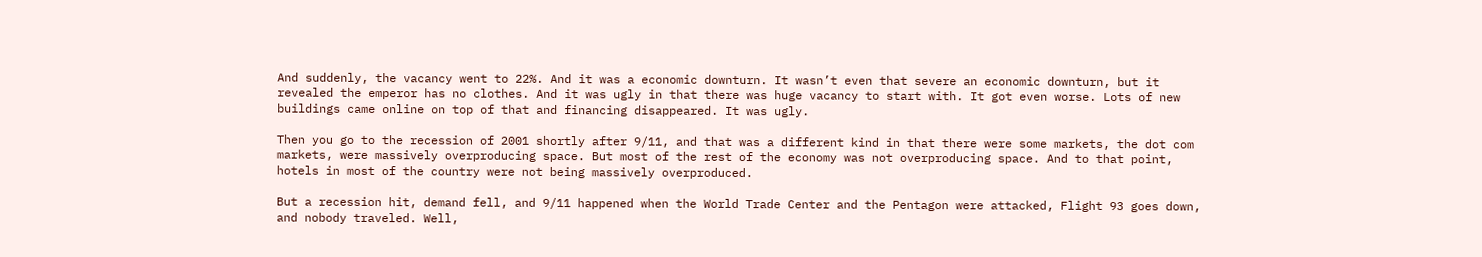And suddenly, the vacancy went to 22%. And it was a economic downturn. It wasn’t even that severe an economic downturn, but it revealed the emperor has no clothes. And it was ugly in that there was huge vacancy to start with. It got even worse. Lots of new buildings came online on top of that and financing disappeared. It was ugly.

Then you go to the recession of 2001 shortly after 9/11, and that was a different kind in that there were some markets, the dot com markets, were massively overproducing space. But most of the rest of the economy was not overproducing space. And to that point, hotels in most of the country were not being massively overproduced.

But a recession hit, demand fell, and 9/11 happened when the World Trade Center and the Pentagon were attacked, Flight 93 goes down, and nobody traveled. Well,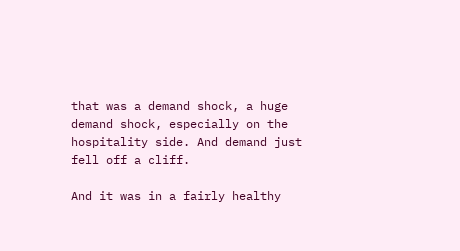that was a demand shock, a huge demand shock, especially on the hospitality side. And demand just fell off a cliff.

And it was in a fairly healthy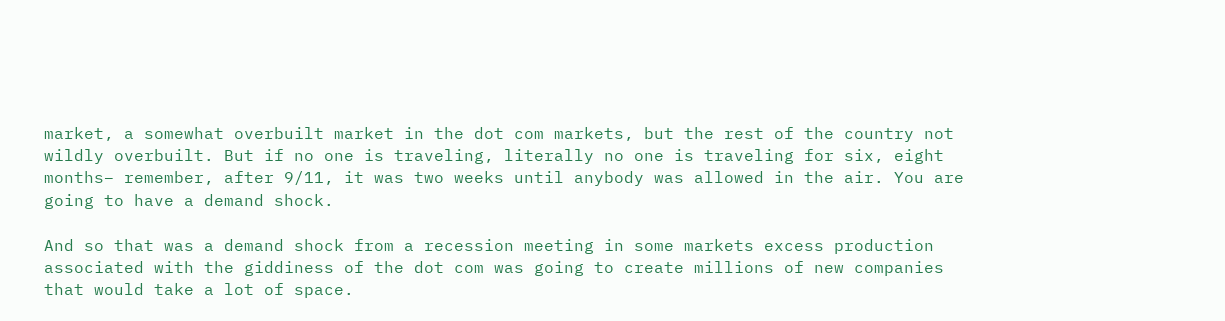market, a somewhat overbuilt market in the dot com markets, but the rest of the country not wildly overbuilt. But if no one is traveling, literally no one is traveling for six, eight months– remember, after 9/11, it was two weeks until anybody was allowed in the air. You are going to have a demand shock.

And so that was a demand shock from a recession meeting in some markets excess production associated with the giddiness of the dot com was going to create millions of new companies that would take a lot of space.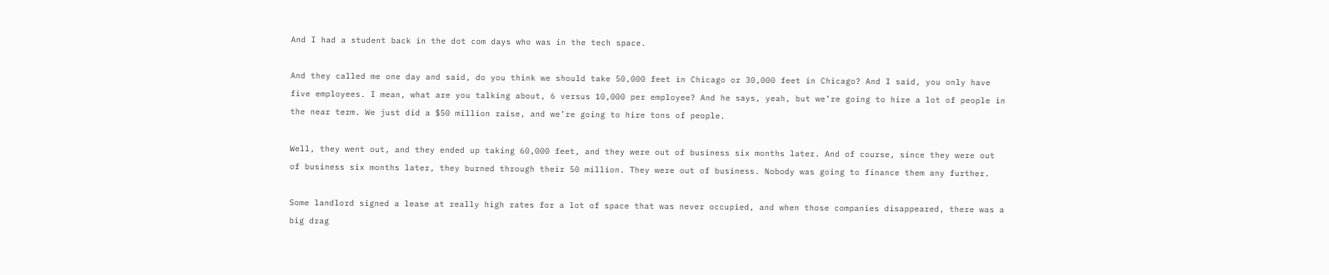And I had a student back in the dot com days who was in the tech space.

And they called me one day and said, do you think we should take 50,000 feet in Chicago or 30,000 feet in Chicago? And I said, you only have five employees. I mean, what are you talking about, 6 versus 10,000 per employee? And he says, yeah, but we’re going to hire a lot of people in the near term. We just did a $50 million raise, and we’re going to hire tons of people.

Well, they went out, and they ended up taking 60,000 feet, and they were out of business six months later. And of course, since they were out of business six months later, they burned through their 50 million. They were out of business. Nobody was going to finance them any further.

Some landlord signed a lease at really high rates for a lot of space that was never occupied, and when those companies disappeared, there was a big drag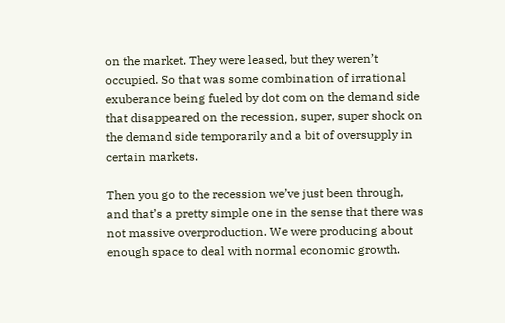on the market. They were leased, but they weren’t occupied. So that was some combination of irrational exuberance being fueled by dot com on the demand side that disappeared on the recession, super, super shock on the demand side temporarily and a bit of oversupply in certain markets.

Then you go to the recession we’ve just been through, and that’s a pretty simple one in the sense that there was not massive overproduction. We were producing about enough space to deal with normal economic growth.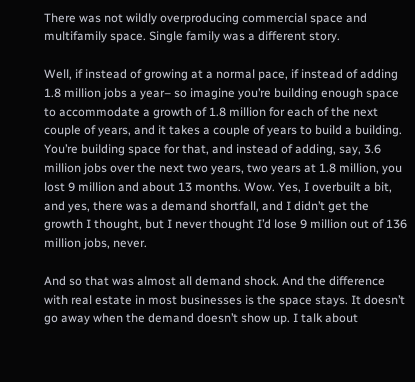There was not wildly overproducing commercial space and multifamily space. Single family was a different story.

Well, if instead of growing at a normal pace, if instead of adding 1.8 million jobs a year– so imagine you’re building enough space to accommodate a growth of 1.8 million for each of the next couple of years, and it takes a couple of years to build a building. You’re building space for that, and instead of adding, say, 3.6 million jobs over the next two years, two years at 1.8 million, you lost 9 million and about 13 months. Wow. Yes, I overbuilt a bit, and yes, there was a demand shortfall, and I didn’t get the growth I thought, but I never thought I’d lose 9 million out of 136 million jobs, never.

And so that was almost all demand shock. And the difference with real estate in most businesses is the space stays. It doesn’t go away when the demand doesn’t show up. I talk about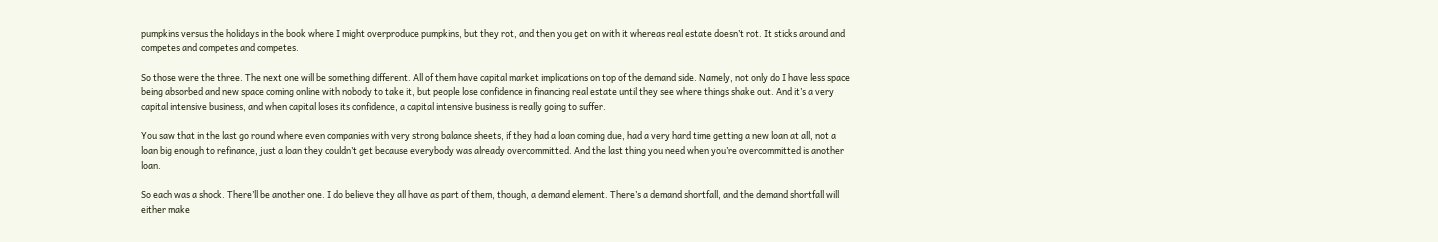pumpkins versus the holidays in the book where I might overproduce pumpkins, but they rot, and then you get on with it whereas real estate doesn’t rot. It sticks around and competes and competes and competes.

So those were the three. The next one will be something different. All of them have capital market implications on top of the demand side. Namely, not only do I have less space being absorbed and new space coming online with nobody to take it, but people lose confidence in financing real estate until they see where things shake out. And it’s a very capital intensive business, and when capital loses its confidence, a capital intensive business is really going to suffer.

You saw that in the last go round where even companies with very strong balance sheets, if they had a loan coming due, had a very hard time getting a new loan at all, not a loan big enough to refinance, just a loan they couldn’t get because everybody was already overcommitted. And the last thing you need when you’re overcommitted is another loan.

So each was a shock. There’ll be another one. I do believe they all have as part of them, though, a demand element. There’s a demand shortfall, and the demand shortfall will either make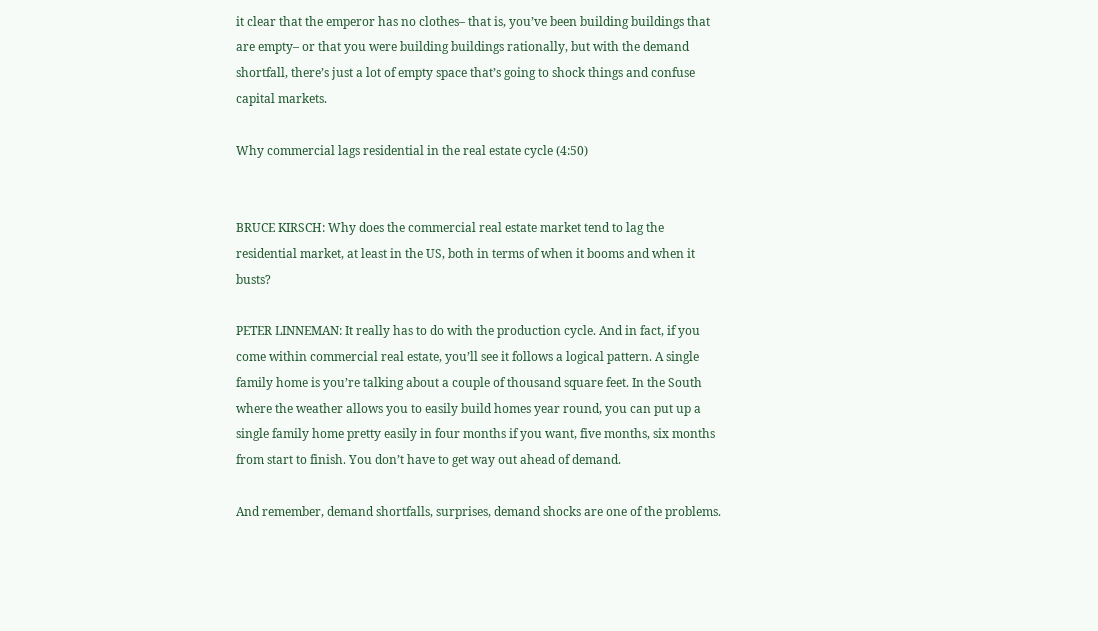it clear that the emperor has no clothes– that is, you’ve been building buildings that are empty– or that you were building buildings rationally, but with the demand shortfall, there’s just a lot of empty space that’s going to shock things and confuse capital markets.

Why commercial lags residential in the real estate cycle (4:50)


BRUCE KIRSCH: Why does the commercial real estate market tend to lag the residential market, at least in the US, both in terms of when it booms and when it busts?

PETER LINNEMAN: It really has to do with the production cycle. And in fact, if you come within commercial real estate, you’ll see it follows a logical pattern. A single family home is you’re talking about a couple of thousand square feet. In the South where the weather allows you to easily build homes year round, you can put up a single family home pretty easily in four months if you want, five months, six months from start to finish. You don’t have to get way out ahead of demand.

And remember, demand shortfalls, surprises, demand shocks are one of the problems.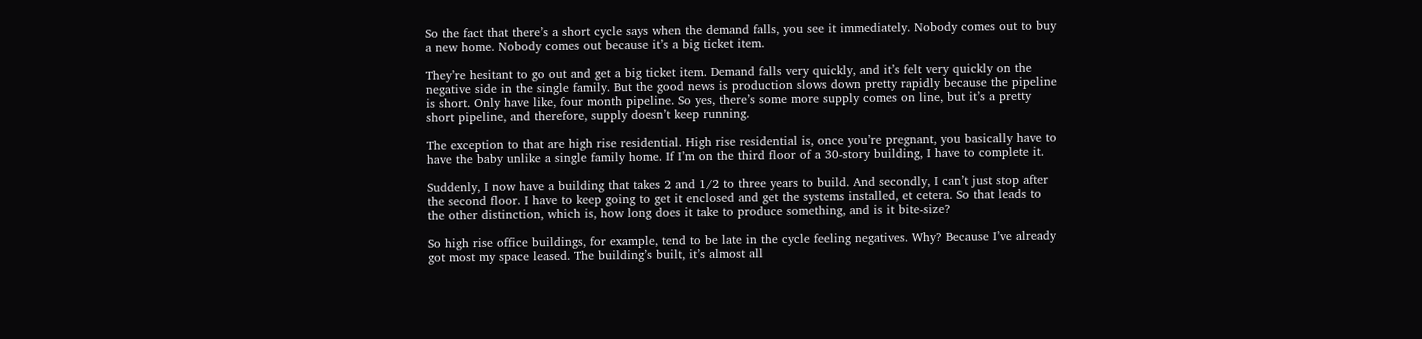So the fact that there’s a short cycle says when the demand falls, you see it immediately. Nobody comes out to buy a new home. Nobody comes out because it’s a big ticket item.

They’re hesitant to go out and get a big ticket item. Demand falls very quickly, and it’s felt very quickly on the negative side in the single family. But the good news is production slows down pretty rapidly because the pipeline is short. Only have like, four month pipeline. So yes, there’s some more supply comes on line, but it’s a pretty short pipeline, and therefore, supply doesn’t keep running.

The exception to that are high rise residential. High rise residential is, once you’re pregnant, you basically have to have the baby unlike a single family home. If I’m on the third floor of a 30-story building, I have to complete it.

Suddenly, I now have a building that takes 2 and 1/2 to three years to build. And secondly, I can’t just stop after the second floor. I have to keep going to get it enclosed and get the systems installed, et cetera. So that leads to the other distinction, which is, how long does it take to produce something, and is it bite-size?

So high rise office buildings, for example, tend to be late in the cycle feeling negatives. Why? Because I’ve already got most my space leased. The building’s built, it’s almost all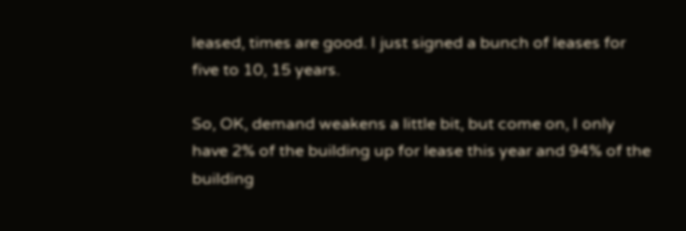leased, times are good. I just signed a bunch of leases for five to 10, 15 years.

So, OK, demand weakens a little bit, but come on, I only have 2% of the building up for lease this year and 94% of the building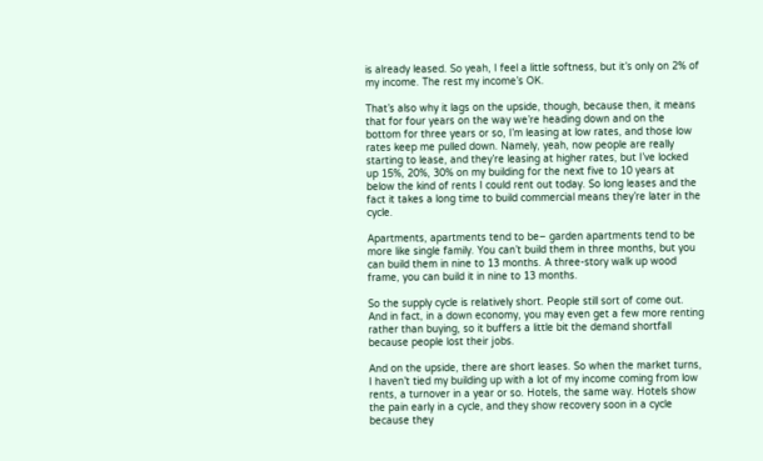is already leased. So yeah, I feel a little softness, but it’s only on 2% of my income. The rest my income’s OK.

That’s also why it lags on the upside, though, because then, it means that for four years on the way we’re heading down and on the bottom for three years or so, I’m leasing at low rates, and those low rates keep me pulled down. Namely, yeah, now people are really starting to lease, and they’re leasing at higher rates, but I’ve locked up 15%, 20%, 30% on my building for the next five to 10 years at below the kind of rents I could rent out today. So long leases and the fact it takes a long time to build commercial means they’re later in the cycle.

Apartments, apartments tend to be– garden apartments tend to be more like single family. You can’t build them in three months, but you can build them in nine to 13 months. A three-story walk up wood frame, you can build it in nine to 13 months.

So the supply cycle is relatively short. People still sort of come out. And in fact, in a down economy, you may even get a few more renting rather than buying, so it buffers a little bit the demand shortfall because people lost their jobs.

And on the upside, there are short leases. So when the market turns, I haven’t tied my building up with a lot of my income coming from low rents, a turnover in a year or so. Hotels, the same way. Hotels show the pain early in a cycle, and they show recovery soon in a cycle because they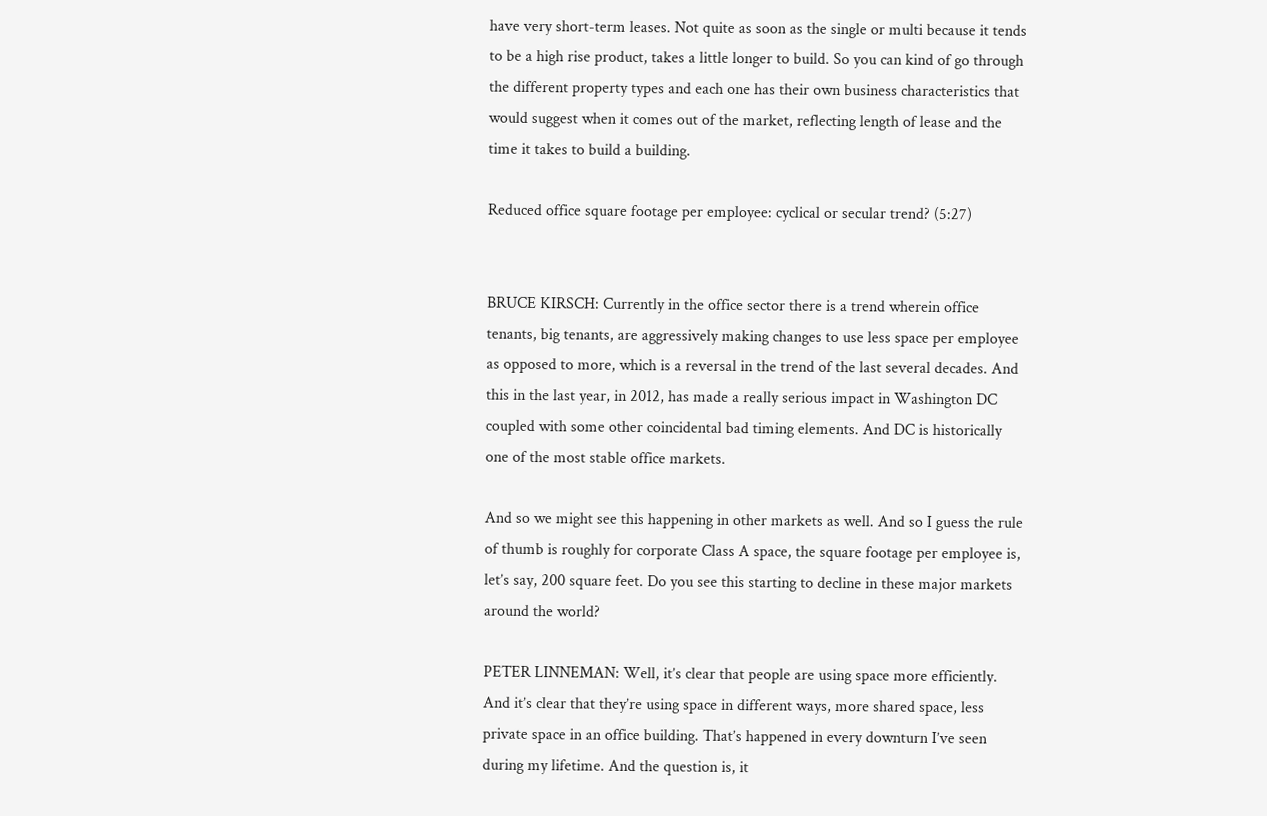have very short-term leases. Not quite as soon as the single or multi because it tends to be a high rise product, takes a little longer to build. So you can kind of go through the different property types and each one has their own business characteristics that would suggest when it comes out of the market, reflecting length of lease and the time it takes to build a building.

Reduced office square footage per employee: cyclical or secular trend? (5:27)


BRUCE KIRSCH: Currently in the office sector there is a trend wherein office tenants, big tenants, are aggressively making changes to use less space per employee as opposed to more, which is a reversal in the trend of the last several decades. And this in the last year, in 2012, has made a really serious impact in Washington DC coupled with some other coincidental bad timing elements. And DC is historically one of the most stable office markets.

And so we might see this happening in other markets as well. And so I guess the rule of thumb is roughly for corporate Class A space, the square footage per employee is, let’s say, 200 square feet. Do you see this starting to decline in these major markets around the world?

PETER LINNEMAN: Well, it’s clear that people are using space more efficiently. And it’s clear that they’re using space in different ways, more shared space, less private space in an office building. That’s happened in every downturn I’ve seen during my lifetime. And the question is, it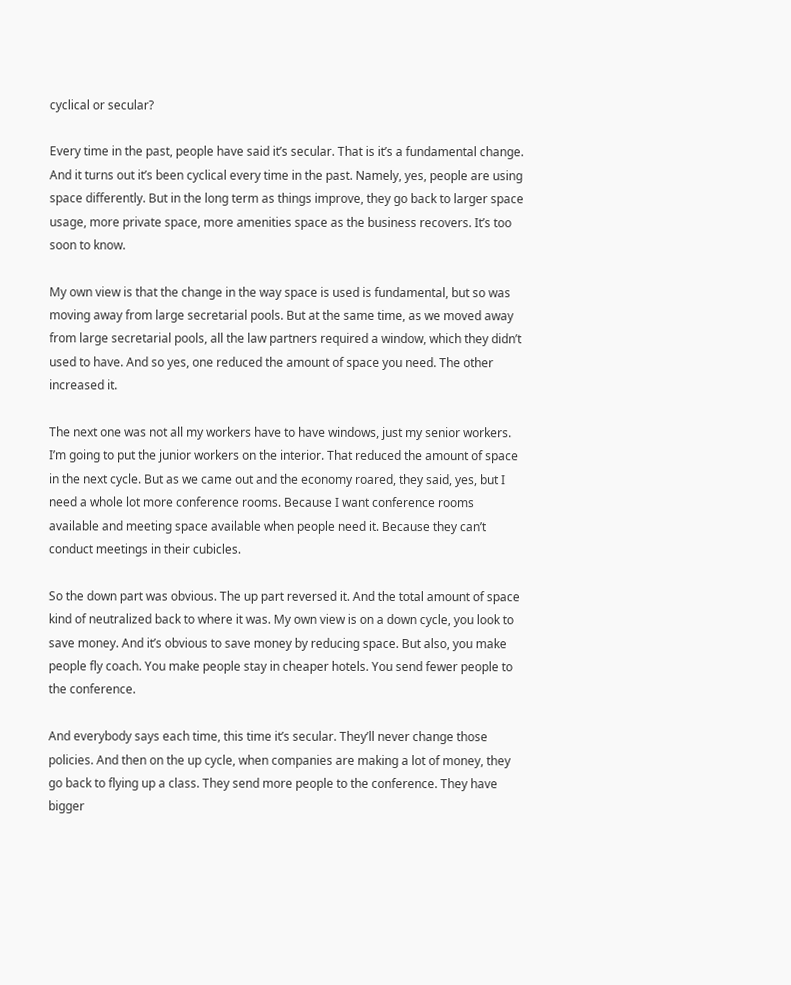cyclical or secular?

Every time in the past, people have said it’s secular. That is it’s a fundamental change. And it turns out it’s been cyclical every time in the past. Namely, yes, people are using space differently. But in the long term as things improve, they go back to larger space usage, more private space, more amenities space as the business recovers. It’s too soon to know.

My own view is that the change in the way space is used is fundamental, but so was moving away from large secretarial pools. But at the same time, as we moved away from large secretarial pools, all the law partners required a window, which they didn’t used to have. And so yes, one reduced the amount of space you need. The other increased it.

The next one was not all my workers have to have windows, just my senior workers. I’m going to put the junior workers on the interior. That reduced the amount of space in the next cycle. But as we came out and the economy roared, they said, yes, but I need a whole lot more conference rooms. Because I want conference rooms available and meeting space available when people need it. Because they can’t conduct meetings in their cubicles.

So the down part was obvious. The up part reversed it. And the total amount of space kind of neutralized back to where it was. My own view is on a down cycle, you look to save money. And it’s obvious to save money by reducing space. But also, you make people fly coach. You make people stay in cheaper hotels. You send fewer people to the conference.

And everybody says each time, this time it’s secular. They’ll never change those policies. And then on the up cycle, when companies are making a lot of money, they go back to flying up a class. They send more people to the conference. They have bigger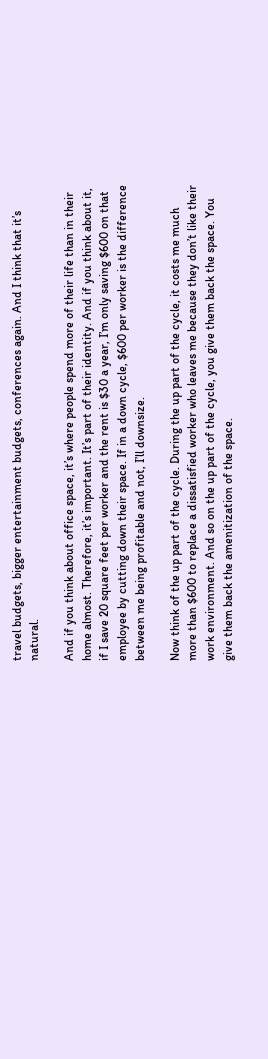travel budgets, bigger entertainment budgets, conferences again. And I think that it’s natural.

And if you think about office space, it’s where people spend more of their life than in their home almost. Therefore, it’s important. It’s part of their identity. And if you think about it, if I save 20 square feet per worker and the rent is $30 a year, I’m only saving $600 on that employee by cutting down their space. If in a down cycle, $600 per worker is the difference between me being profitable and not, I’ll downsize.

Now think of the up part of the cycle. During the up part of the cycle, it costs me much more than $600 to replace a dissatisfied worker who leaves me because they don’t like their work environment. And so on the up part of the cycle, you give them back the space. You give them back the amenitization of the space.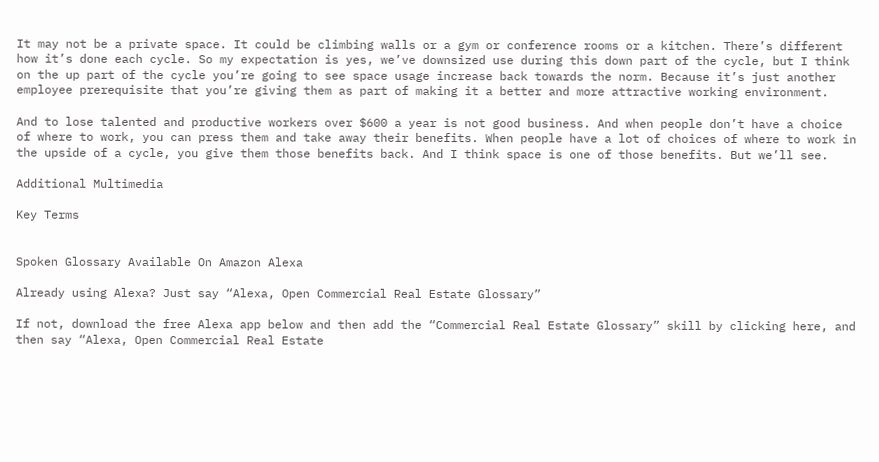It may not be a private space. It could be climbing walls or a gym or conference rooms or a kitchen. There’s different how it’s done each cycle. So my expectation is yes, we’ve downsized use during this down part of the cycle, but I think on the up part of the cycle you’re going to see space usage increase back towards the norm. Because it’s just another employee prerequisite that you’re giving them as part of making it a better and more attractive working environment.

And to lose talented and productive workers over $600 a year is not good business. And when people don’t have a choice of where to work, you can press them and take away their benefits. When people have a lot of choices of where to work in the upside of a cycle, you give them those benefits back. And I think space is one of those benefits. But we’ll see.

Additional Multimedia

Key Terms


Spoken Glossary Available On Amazon Alexa

Already using Alexa? Just say “Alexa, Open Commercial Real Estate Glossary”

If not, download the free Alexa app below and then add the “Commercial Real Estate Glossary” skill by clicking here, and then say “Alexa, Open Commercial Real Estate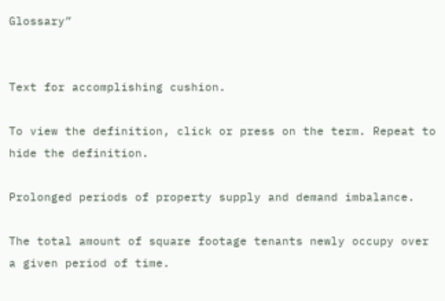Glossary”


Text for accomplishing cushion.

To view the definition, click or press on the term. Repeat to hide the definition.

Prolonged periods of property supply and demand imbalance.

The total amount of square footage tenants newly occupy over a given period of time.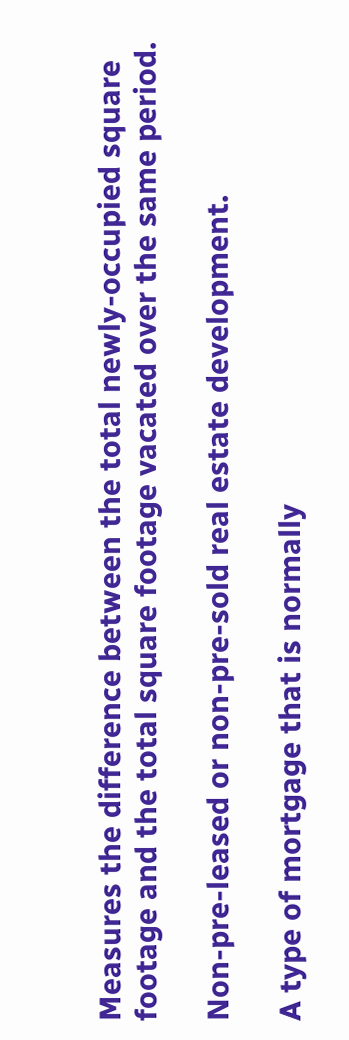Measures the difference between the total newly-occupied square footage and the total square footage vacated over the same period.

Non-pre-leased or non-pre-sold real estate development.

A type of mortgage that is normally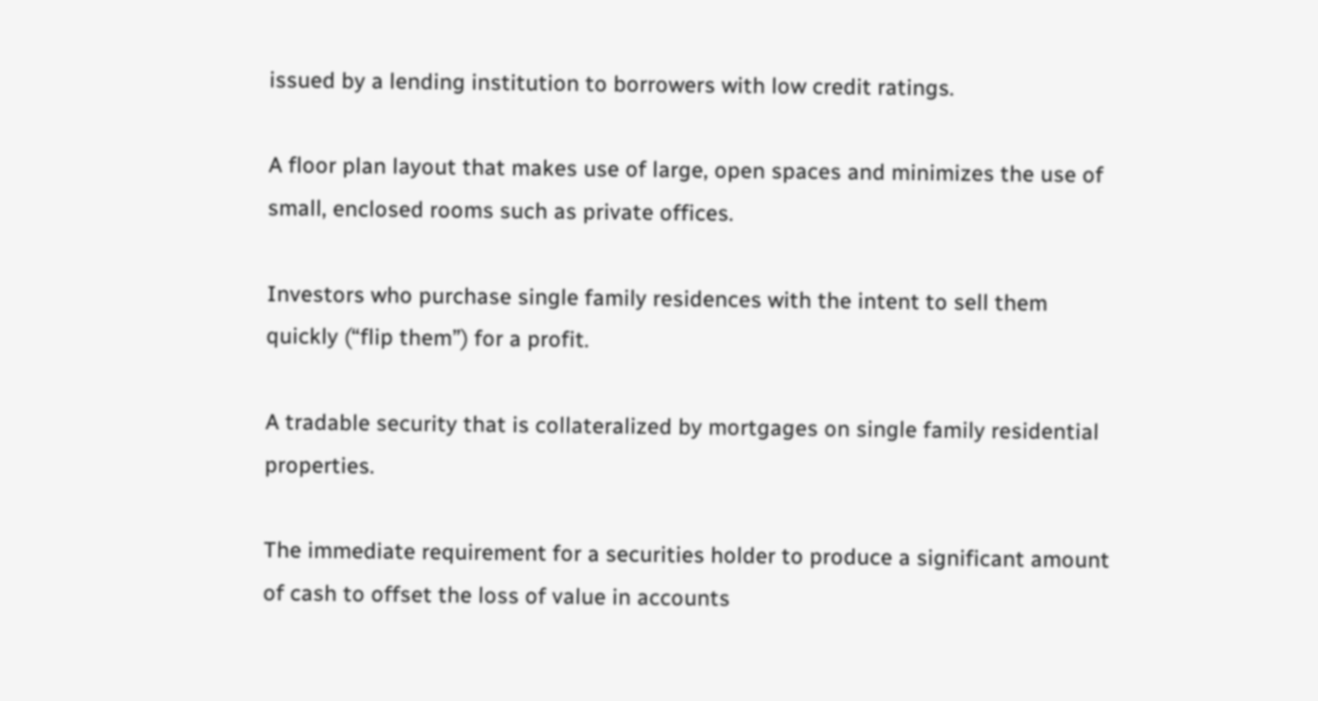issued by a lending institution to borrowers with low credit ratings.

A floor plan layout that makes use of large, open spaces and minimizes the use of small, enclosed rooms such as private offices.

Investors who purchase single family residences with the intent to sell them quickly (“flip them”) for a profit.

A tradable security that is collateralized by mortgages on single family residential properties.

The immediate requirement for a securities holder to produce a significant amount of cash to offset the loss of value in accounts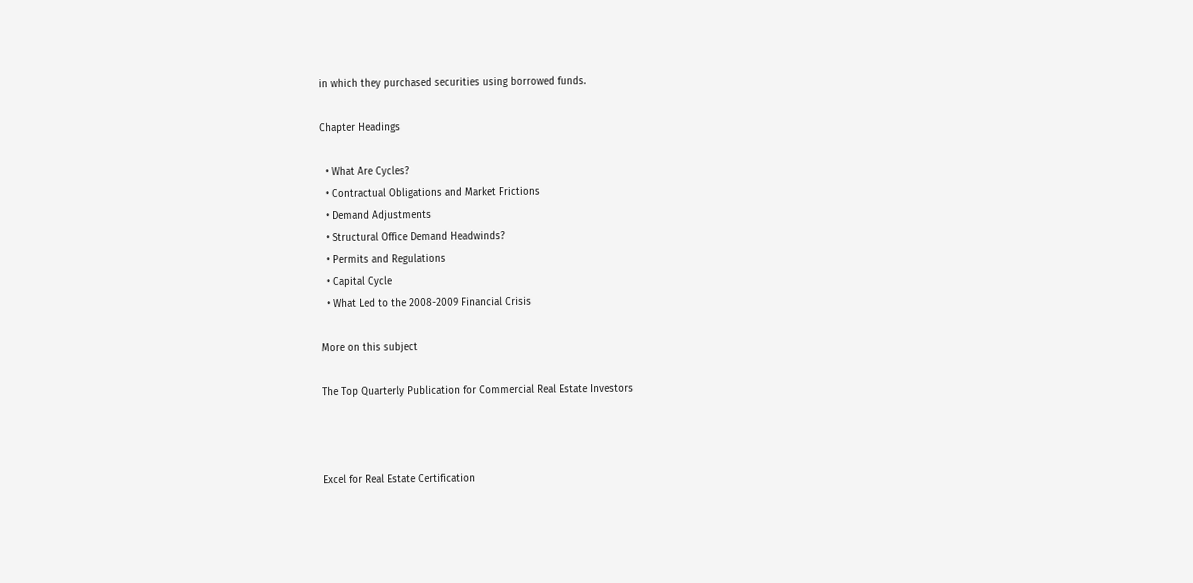in which they purchased securities using borrowed funds.

Chapter Headings

  • What Are Cycles?
  • Contractual Obligations and Market Frictions
  • Demand Adjustments
  • Structural Office Demand Headwinds?
  • Permits and Regulations
  • Capital Cycle
  • What Led to the 2008-2009 Financial Crisis

More on this subject

The Top Quarterly Publication for Commercial Real Estate Investors



Excel for Real Estate Certification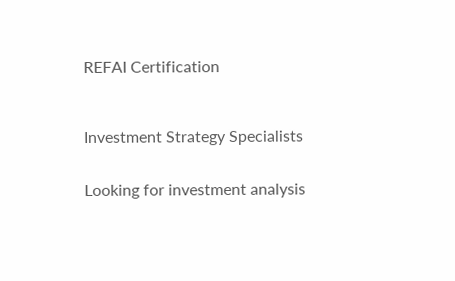REFAI Certification



Investment Strategy Specialists


Looking for investment analysis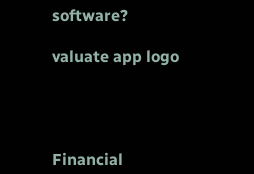software?

valuate app logo




Financial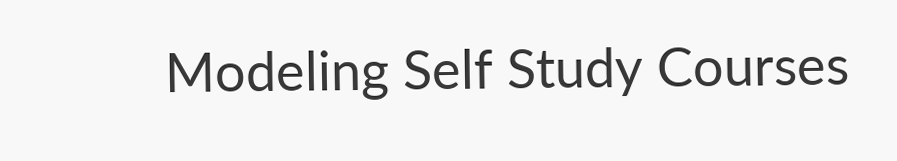Modeling Self Study Courses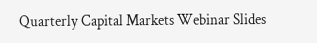Quarterly Capital Markets Webinar Slides